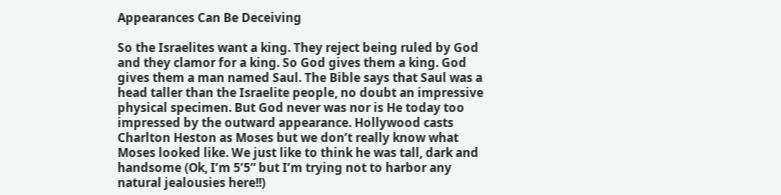Appearances Can Be Deceiving

So the Israelites want a king. They reject being ruled by God and they clamor for a king. So God gives them a king. God gives them a man named Saul. The Bible says that Saul was a head taller than the Israelite people, no doubt an impressive physical specimen. But God never was nor is He today too impressed by the outward appearance. Hollywood casts Charlton Heston as Moses but we don’t really know what Moses looked like. We just like to think he was tall, dark and handsome (Ok, I’m 5’5” but I’m trying not to harbor any natural jealousies here!!)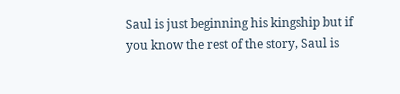Saul is just beginning his kingship but if you know the rest of the story, Saul is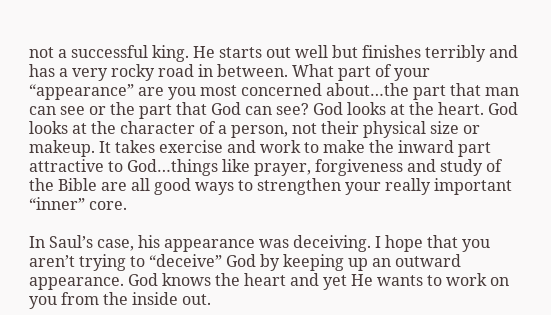not a successful king. He starts out well but finishes terribly and has a very rocky road in between. What part of your “appearance” are you most concerned about…the part that man can see or the part that God can see? God looks at the heart. God looks at the character of a person, not their physical size or makeup. It takes exercise and work to make the inward part attractive to God…things like prayer, forgiveness and study of the Bible are all good ways to strengthen your really important “inner” core.

In Saul’s case, his appearance was deceiving. I hope that you aren’t trying to “deceive” God by keeping up an outward appearance. God knows the heart and yet He wants to work on you from the inside out.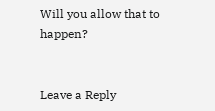Will you allow that to happen?


Leave a Reply